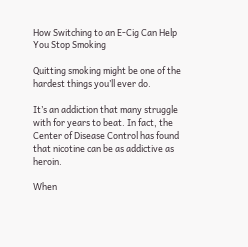How Switching to an E-Cig Can Help You Stop Smoking

Quitting smoking might be one of the hardest things you’ll ever do.

It’s an addiction that many struggle with for years to beat. In fact, the Center of Disease Control has found that nicotine can be as addictive as heroin.

When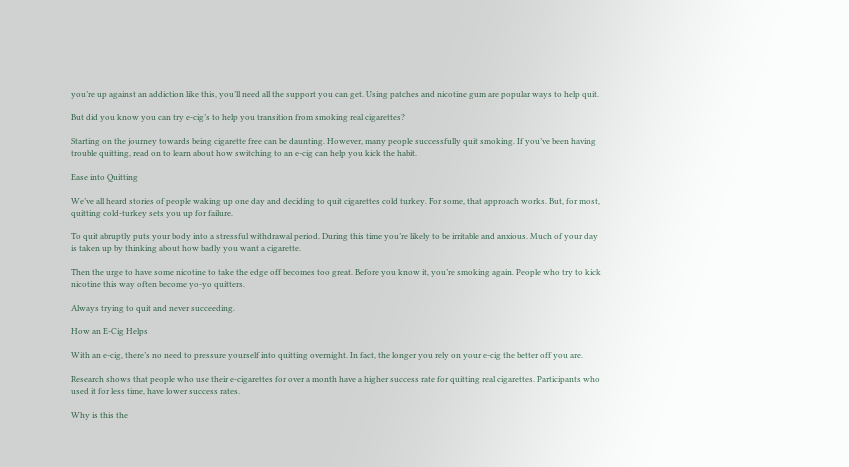you’re up against an addiction like this, you’ll need all the support you can get. Using patches and nicotine gum are popular ways to help quit.

But did you know you can try e-cig’s to help you transition from smoking real cigarettes?

Starting on the journey towards being cigarette free can be daunting. However, many people successfully quit smoking. If you’ve been having trouble quitting, read on to learn about how switching to an e-cig can help you kick the habit.

Ease into Quitting

We’ve all heard stories of people waking up one day and deciding to quit cigarettes cold turkey. For some, that approach works. But, for most, quitting cold-turkey sets you up for failure.

To quit abruptly puts your body into a stressful withdrawal period. During this time you’re likely to be irritable and anxious. Much of your day is taken up by thinking about how badly you want a cigarette.

Then the urge to have some nicotine to take the edge off becomes too great. Before you know it, you’re smoking again. People who try to kick nicotine this way often become yo-yo quitters.

Always trying to quit and never succeeding.

How an E-Cig Helps

With an e-cig, there’s no need to pressure yourself into quitting overnight. In fact, the longer you rely on your e-cig the better off you are.

Research shows that people who use their e-cigarettes for over a month have a higher success rate for quitting real cigarettes. Participants who used it for less time, have lower success rates.

Why is this the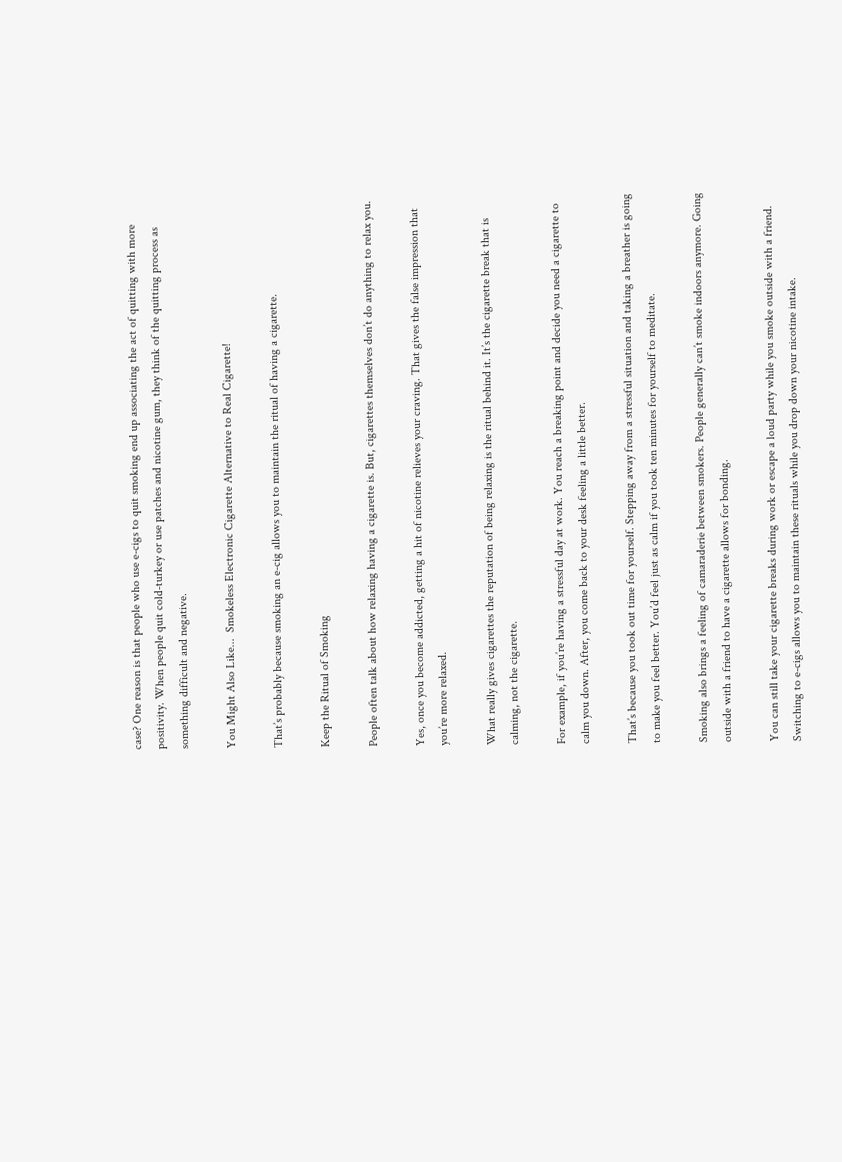case? One reason is that people who use e-cigs to quit smoking end up associating the act of quitting with more positivity. When people quit cold-turkey or use patches and nicotine gum, they think of the quitting process as something difficult and negative.

You Might Also Like...  Smokeless Electronic Cigarette Alternative to Real Cigarette!

That’s probably because smoking an e-cig allows you to maintain the ritual of having a cigarette.

Keep the Ritual of Smoking

People often talk about how relaxing having a cigarette is. But, cigarettes themselves don’t do anything to relax you.

Yes, once you become addicted, getting a hit of nicotine relieves your craving. That gives the false impression that you’re more relaxed.

What really gives cigarettes the reputation of being relaxing is the ritual behind it. It’s the cigarette break that is calming, not the cigarette.

For example, if you’re having a stressful day at work. You reach a breaking point and decide you need a cigarette to calm you down. After, you come back to your desk feeling a little better.

That’s because you took out time for yourself. Stepping away from a stressful situation and taking a breather is going to make you feel better. You’d feel just as calm if you took ten minutes for yourself to meditate.

Smoking also brings a feeling of camaraderie between smokers. People generally can’t smoke indoors anymore. Going outside with a friend to have a cigarette allows for bonding.

You can still take your cigarette breaks during work or escape a loud party while you smoke outside with a friend. Switching to e-cigs allows you to maintain these rituals while you drop down your nicotine intake.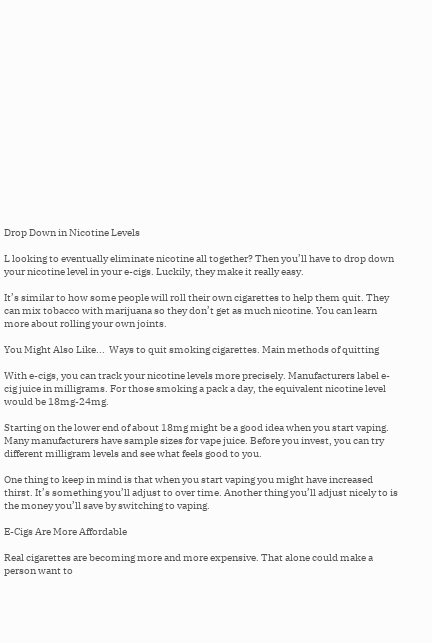Drop Down in Nicotine Levels

L looking to eventually eliminate nicotine all together? Then you’ll have to drop down your nicotine level in your e-cigs. Luckily, they make it really easy.

It’s similar to how some people will roll their own cigarettes to help them quit. They can mix tobacco with marijuana so they don’t get as much nicotine. You can learn more about rolling your own joints.

You Might Also Like...  Ways to quit smoking cigarettes. Main methods of quitting

With e-cigs, you can track your nicotine levels more precisely. Manufacturers label e-cig juice in milligrams. For those smoking a pack a day, the equivalent nicotine level would be 18mg-24mg.

Starting on the lower end of about 18mg might be a good idea when you start vaping. Many manufacturers have sample sizes for vape juice. Before you invest, you can try different milligram levels and see what feels good to you.

One thing to keep in mind is that when you start vaping you might have increased thirst. It’s something you’ll adjust to over time. Another thing you’ll adjust nicely to is the money you’ll save by switching to vaping.

E-Cigs Are More Affordable

Real cigarettes are becoming more and more expensive. That alone could make a person want to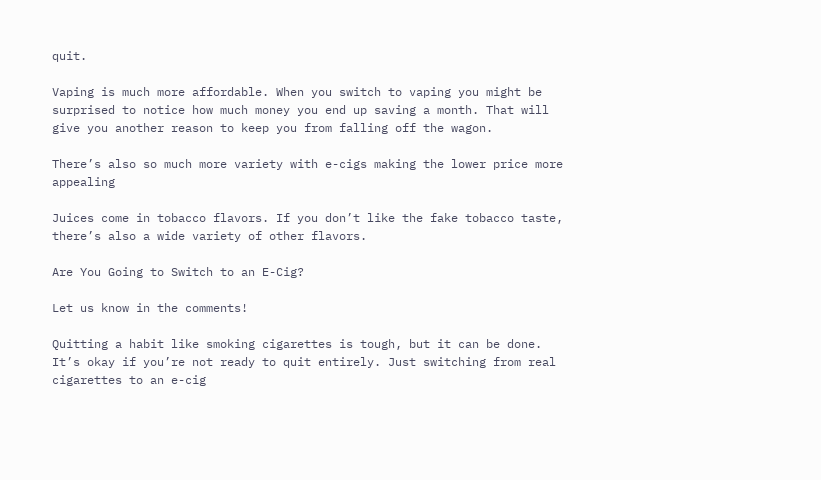quit.

Vaping is much more affordable. When you switch to vaping you might be surprised to notice how much money you end up saving a month. That will give you another reason to keep you from falling off the wagon.

There’s also so much more variety with e-cigs making the lower price more appealing

Juices come in tobacco flavors. If you don’t like the fake tobacco taste, there’s also a wide variety of other flavors.

Are You Going to Switch to an E-Cig?

Let us know in the comments!

Quitting a habit like smoking cigarettes is tough, but it can be done. It’s okay if you’re not ready to quit entirely. Just switching from real cigarettes to an e-cig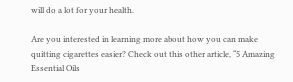will do a lot for your health.

Are you interested in learning more about how you can make quitting cigarettes easier? Check out this other article, “5 Amazing Essential Oils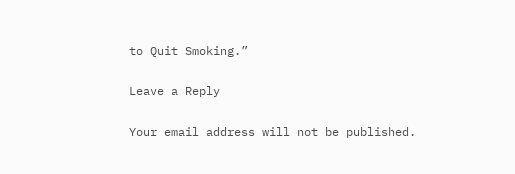to Quit Smoking.”

Leave a Reply

Your email address will not be published.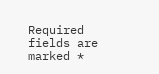Required fields are marked *